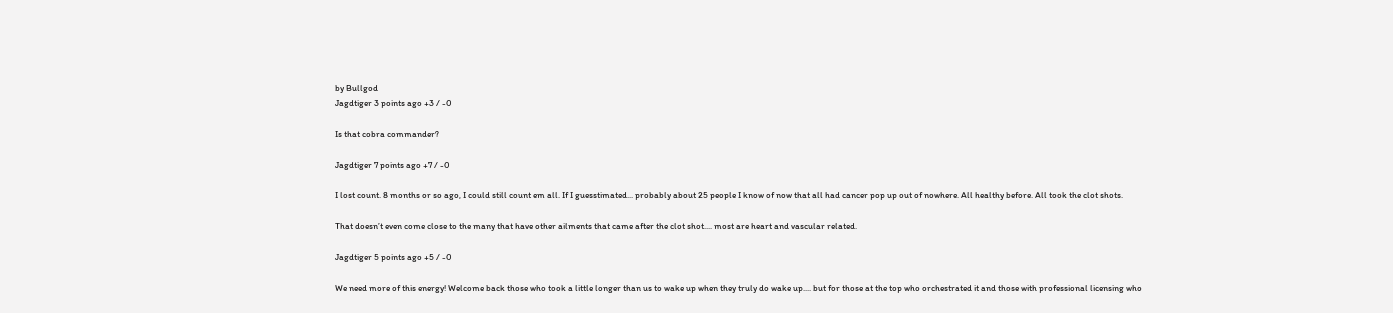by Bullgod
Jagdtiger 3 points ago +3 / -0

Is that cobra commander?

Jagdtiger 7 points ago +7 / -0

I lost count. 8 months or so ago, I could still count em all. If I guesstimated... probably about 25 people I know of now that all had cancer pop up out of nowhere. All healthy before. All took the clot shots.

That doesn’t even come close to the many that have other ailments that came after the clot shot.... most are heart and vascular related.

Jagdtiger 5 points ago +5 / -0

We need more of this energy! Welcome back those who took a little longer than us to wake up when they truly do wake up.... but for those at the top who orchestrated it and those with professional licensing who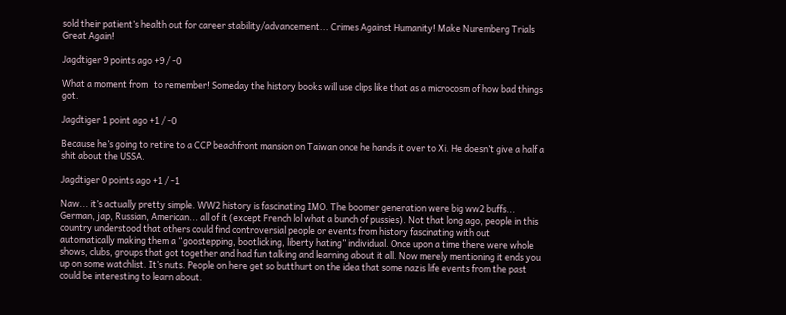sold their patient’s health out for career stability/advancement... Crimes Against Humanity! Make Nuremberg Trials Great Again!

Jagdtiger 9 points ago +9 / -0

What a moment from   to remember! Someday the history books will use clips like that as a microcosm of how bad things got.

Jagdtiger 1 point ago +1 / -0

Because he’s going to retire to a CCP beachfront mansion on Taiwan once he hands it over to Xi. He doesn’t give a half a shit about the USSA.

Jagdtiger 0 points ago +1 / -1

Naw... it’s actually pretty simple. WW2 history is fascinating IMO. The boomer generation were big ww2 buffs... German, jap, Russian, American... all of it (except French lol what a bunch of pussies). Not that long ago, people in this country understood that others could find controversial people or events from history fascinating with out automatically making them a “goostepping, bootlicking, liberty hating” individual. Once upon a time there were whole shows, clubs, groups that got together and had fun talking and learning about it all. Now merely mentioning it ends you up on some watchlist. It’s nuts. People on here get so butthurt on the idea that some nazis life events from the past could be interesting to learn about.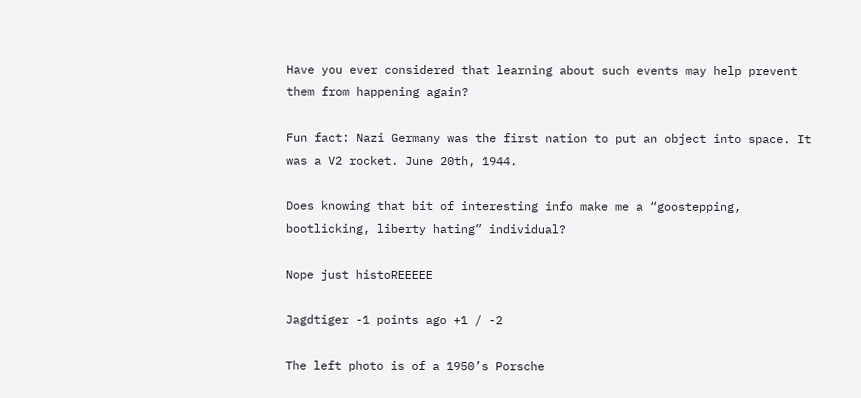Have you ever considered that learning about such events may help prevent them from happening again?

Fun fact: Nazi Germany was the first nation to put an object into space. It was a V2 rocket. June 20th, 1944.

Does knowing that bit of interesting info make me a “goostepping, bootlicking, liberty hating” individual?

Nope just histoREEEEE

Jagdtiger -1 points ago +1 / -2

The left photo is of a 1950’s Porsche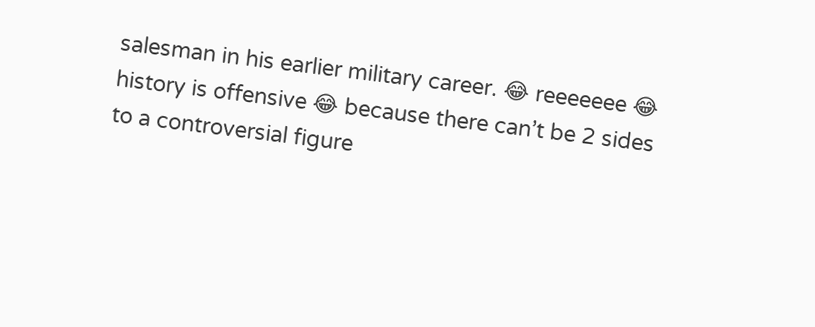salesman in his earlier military career. 😂 reeeeeee 😂 history is offensive 😂 because there can’t be 2 sides to a controversial figure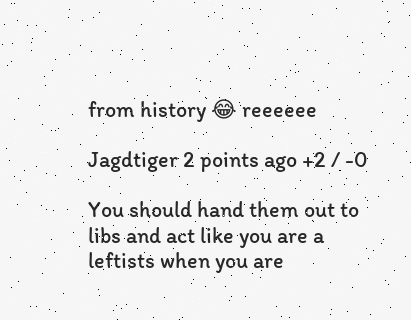from history 😂 reeeeee

Jagdtiger 2 points ago +2 / -0

You should hand them out to libs and act like you are a leftists when you are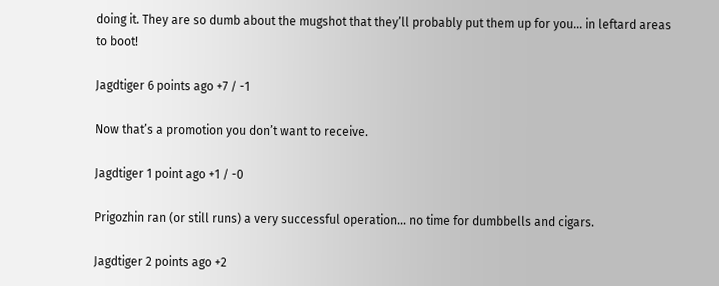doing it. They are so dumb about the mugshot that they’ll probably put them up for you... in leftard areas to boot!

Jagdtiger 6 points ago +7 / -1

Now that’s a promotion you don’t want to receive.

Jagdtiger 1 point ago +1 / -0

Prigozhin ran (or still runs) a very successful operation... no time for dumbbells and cigars.

Jagdtiger 2 points ago +2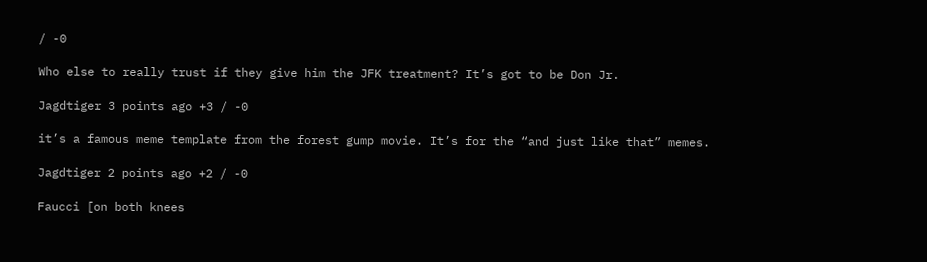/ -0

Who else to really trust if they give him the JFK treatment? It’s got to be Don Jr.

Jagdtiger 3 points ago +3 / -0

it’s a famous meme template from the forest gump movie. It’s for the “and just like that” memes.

Jagdtiger 2 points ago +2 / -0

Faucci [on both knees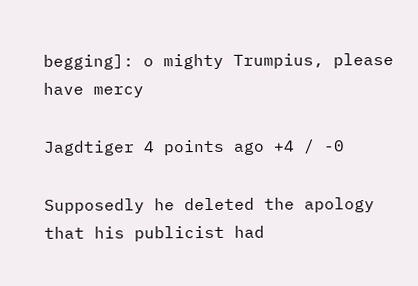begging]: o mighty Trumpius, please have mercy

Jagdtiger 4 points ago +4 / -0

Supposedly he deleted the apology that his publicist had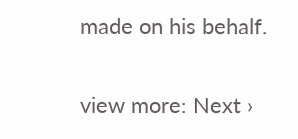made on his behalf.

view more: Next ›